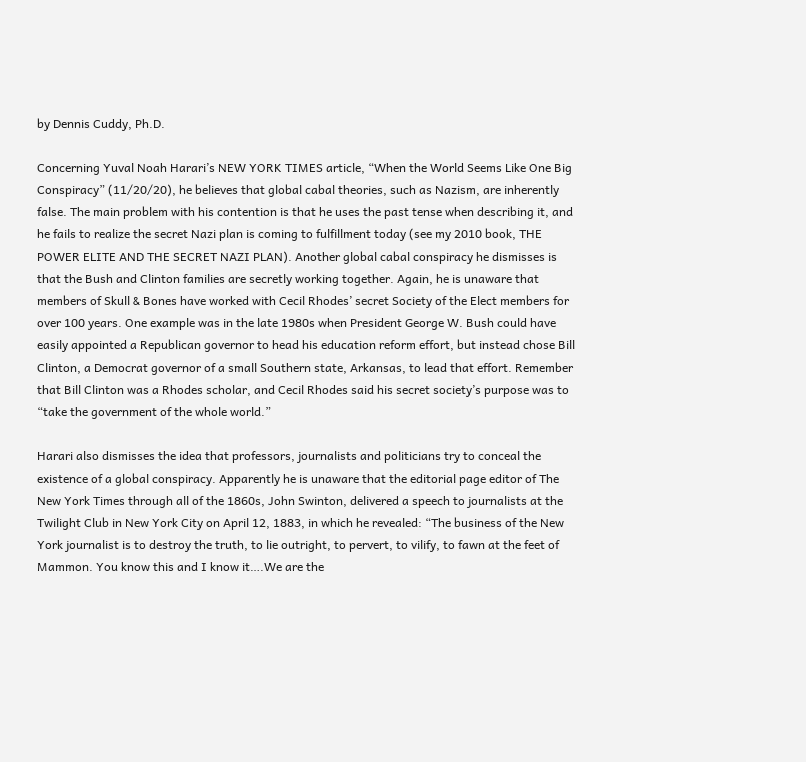by Dennis Cuddy, Ph.D.

Concerning Yuval Noah Harari’s NEW YORK TIMES article, “When the World Seems Like One Big Conspiracy” (11/20/20), he believes that global cabal theories, such as Nazism, are inherently false. The main problem with his contention is that he uses the past tense when describing it, and he fails to realize the secret Nazi plan is coming to fulfillment today (see my 2010 book, THE POWER ELITE AND THE SECRET NAZI PLAN). Another global cabal conspiracy he dismisses is that the Bush and Clinton families are secretly working together. Again, he is unaware that members of Skull & Bones have worked with Cecil Rhodes’ secret Society of the Elect members for over 100 years. One example was in the late 1980s when President George W. Bush could have easily appointed a Republican governor to head his education reform effort, but instead chose Bill Clinton, a Democrat governor of a small Southern state, Arkansas, to lead that effort. Remember that Bill Clinton was a Rhodes scholar, and Cecil Rhodes said his secret society’s purpose was to “take the government of the whole world.”

Harari also dismisses the idea that professors, journalists and politicians try to conceal the existence of a global conspiracy. Apparently he is unaware that the editorial page editor of The New York Times through all of the 1860s, John Swinton, delivered a speech to journalists at the Twilight Club in New York City on April 12, 1883, in which he revealed: “The business of the New York journalist is to destroy the truth, to lie outright, to pervert, to vilify, to fawn at the feet of Mammon. You know this and I know it….We are the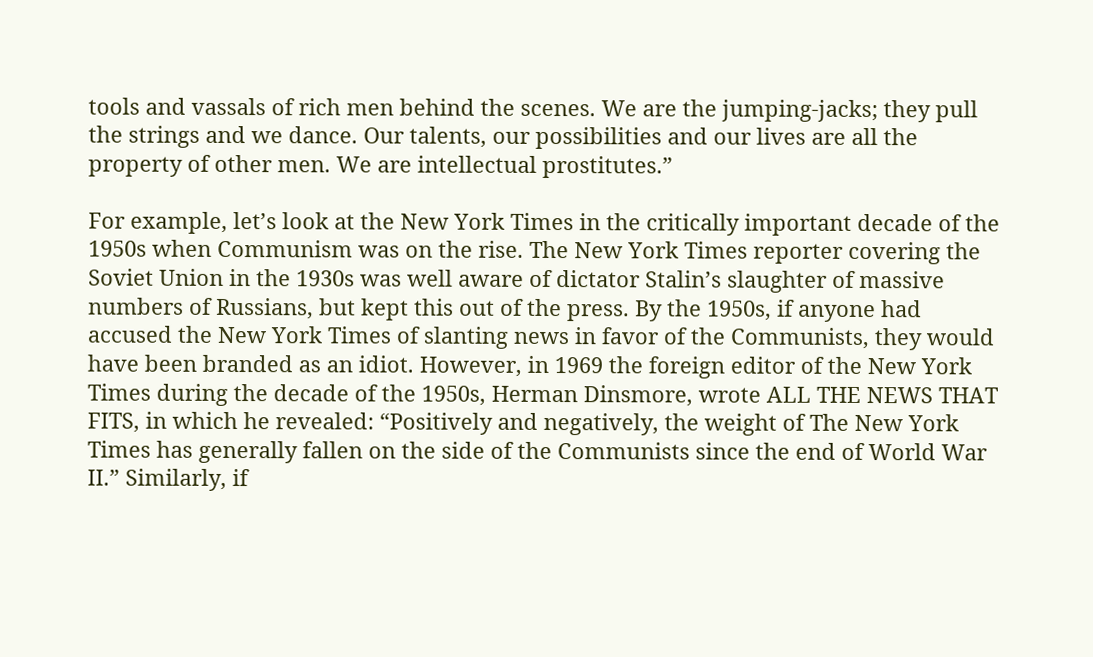tools and vassals of rich men behind the scenes. We are the jumping-jacks; they pull the strings and we dance. Our talents, our possibilities and our lives are all the property of other men. We are intellectual prostitutes.”

For example, let’s look at the New York Times in the critically important decade of the 1950s when Communism was on the rise. The New York Times reporter covering the Soviet Union in the 1930s was well aware of dictator Stalin’s slaughter of massive numbers of Russians, but kept this out of the press. By the 1950s, if anyone had accused the New York Times of slanting news in favor of the Communists, they would have been branded as an idiot. However, in 1969 the foreign editor of the New York Times during the decade of the 1950s, Herman Dinsmore, wrote ALL THE NEWS THAT FITS, in which he revealed: “Positively and negatively, the weight of The New York Times has generally fallen on the side of the Communists since the end of World War II.” Similarly, if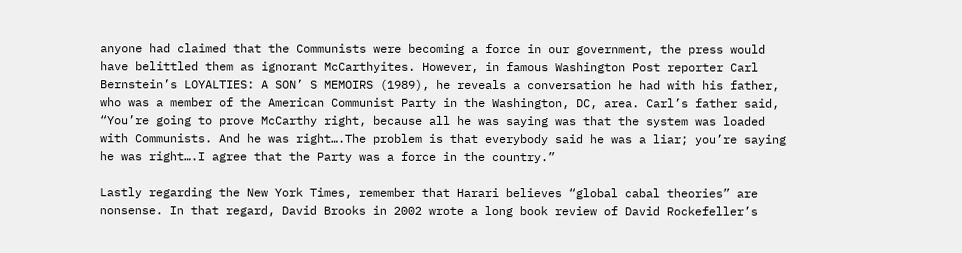anyone had claimed that the Communists were becoming a force in our government, the press would have belittled them as ignorant McCarthyites. However, in famous Washington Post reporter Carl Bernstein’s LOYALTIES: A SON’ S MEMOIRS (1989), he reveals a conversation he had with his father, who was a member of the American Communist Party in the Washington, DC, area. Carl’s father said, “You’re going to prove McCarthy right, because all he was saying was that the system was loaded with Communists. And he was right….The problem is that everybody said he was a liar; you’re saying he was right….I agree that the Party was a force in the country.”

Lastly regarding the New York Times, remember that Harari believes “global cabal theories” are nonsense. In that regard, David Brooks in 2002 wrote a long book review of David Rockefeller’s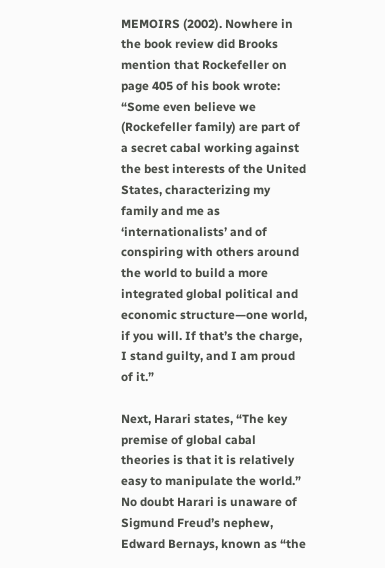MEMOIRS (2002). Nowhere in the book review did Brooks mention that Rockefeller on page 405 of his book wrote: “Some even believe we (Rockefeller family) are part of a secret cabal working against the best interests of the United States, characterizing my family and me as ‘internationalists’ and of conspiring with others around the world to build a more integrated global political and economic structure—one world, if you will. If that’s the charge, I stand guilty, and I am proud of it.”

Next, Harari states, “The key premise of global cabal theories is that it is relatively easy to manipulate the world.” No doubt Harari is unaware of Sigmund Freud’s nephew, Edward Bernays, known as “the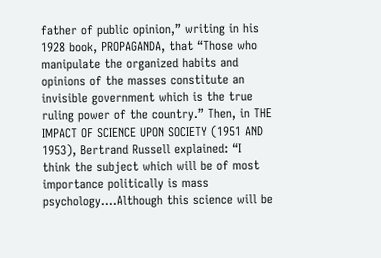father of public opinion,” writing in his 1928 book, PROPAGANDA, that “Those who manipulate the organized habits and opinions of the masses constitute an invisible government which is the true ruling power of the country.” Then, in THE IMPACT OF SCIENCE UPON SOCIETY (1951 AND 1953), Bertrand Russell explained: “I think the subject which will be of most importance politically is mass psychology….Although this science will be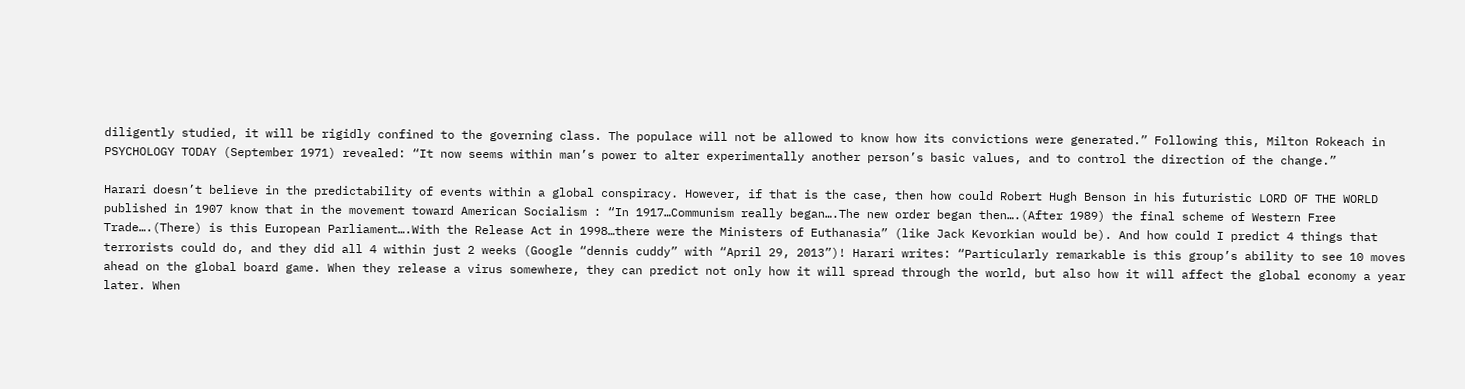diligently studied, it will be rigidly confined to the governing class. The populace will not be allowed to know how its convictions were generated.” Following this, Milton Rokeach in PSYCHOLOGY TODAY (September 1971) revealed: “It now seems within man’s power to alter experimentally another person’s basic values, and to control the direction of the change.”

Harari doesn’t believe in the predictability of events within a global conspiracy. However, if that is the case, then how could Robert Hugh Benson in his futuristic LORD OF THE WORLD published in 1907 know that in the movement toward American Socialism : “In 1917…Communism really began….The new order began then….(After 1989) the final scheme of Western Free Trade….(There) is this European Parliament….With the Release Act in 1998…there were the Ministers of Euthanasia” (like Jack Kevorkian would be). And how could I predict 4 things that terrorists could do, and they did all 4 within just 2 weeks (Google “dennis cuddy” with “April 29, 2013”)! Harari writes: “Particularly remarkable is this group’s ability to see 10 moves ahead on the global board game. When they release a virus somewhere, they can predict not only how it will spread through the world, but also how it will affect the global economy a year later. When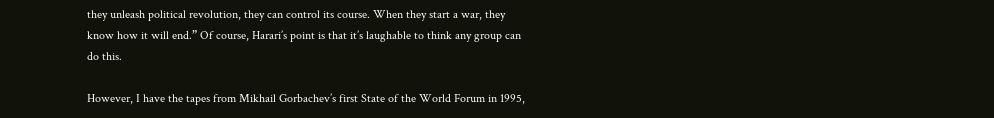they unleash political revolution, they can control its course. When they start a war, they know how it will end.” Of course, Harari’s point is that it’s laughable to think any group can do this.

However, I have the tapes from Mikhail Gorbachev’s first State of the World Forum in 1995,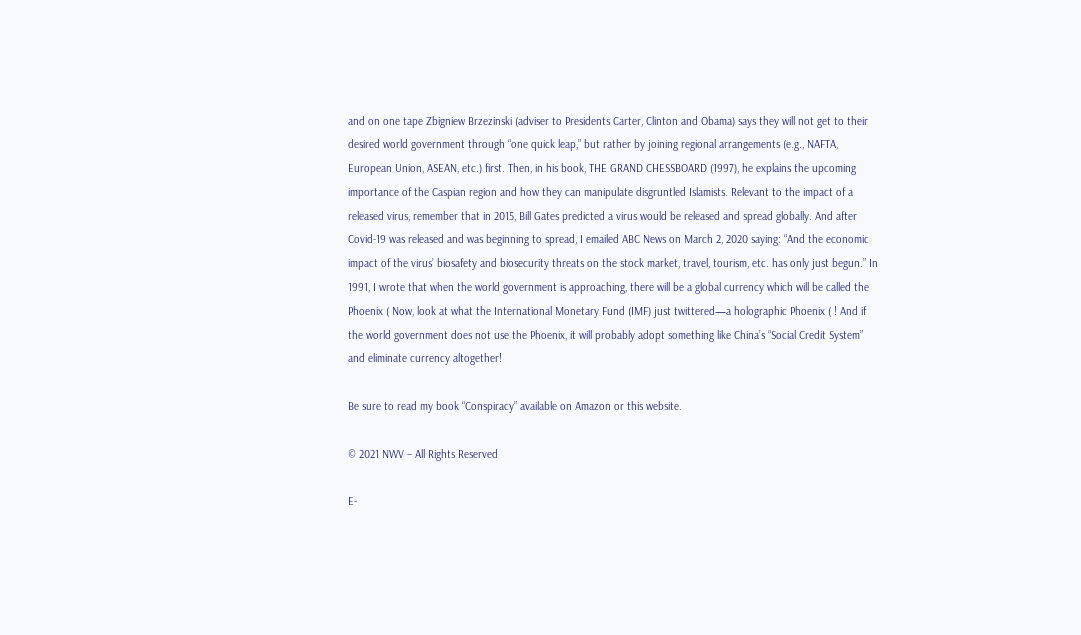and on one tape Zbigniew Brzezinski (adviser to Presidents Carter, Clinton and Obama) says they will not get to their desired world government through “one quick leap,” but rather by joining regional arrangements (e.g., NAFTA, European Union, ASEAN, etc.) first. Then, in his book, THE GRAND CHESSBOARD (1997), he explains the upcoming importance of the Caspian region and how they can manipulate disgruntled Islamists. Relevant to the impact of a released virus, remember that in 2015, Bill Gates predicted a virus would be released and spread globally. And after Covid-19 was released and was beginning to spread, I emailed ABC News on March 2, 2020 saying: “And the economic impact of the virus’ biosafety and biosecurity threats on the stock market, travel, tourism, etc. has only just begun.” In 1991, I wrote that when the world government is approaching, there will be a global currency which will be called the Phoenix ( Now, look at what the International Monetary Fund (IMF) just twittered—a holographic Phoenix ( ! And if the world government does not use the Phoenix, it will probably adopt something like China’s “Social Credit System” and eliminate currency altogether!

Be sure to read my book “Conspiracy” available on Amazon or this website.

© 2021 NWV – All Rights Reserved

E-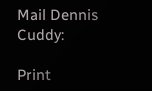Mail Dennis Cuddy:

Print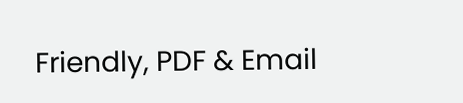Friendly, PDF & Email